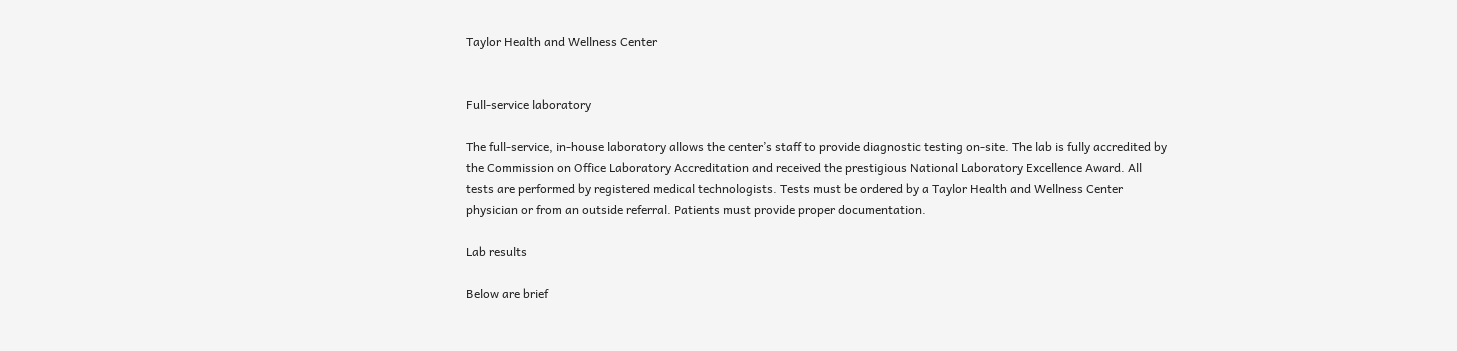Taylor Health and Wellness Center


Full-service laboratory

The full-service, in-house laboratory allows the center’s staff to provide diagnostic testing on-site. The lab is fully accredited by the Commission on Office Laboratory Accreditation and received the prestigious National Laboratory Excellence Award. All tests are performed by registered medical technologists. Tests must be ordered by a Taylor Health and Wellness Center physician or from an outside referral. Patients must provide proper documentation.

Lab results

Below are brief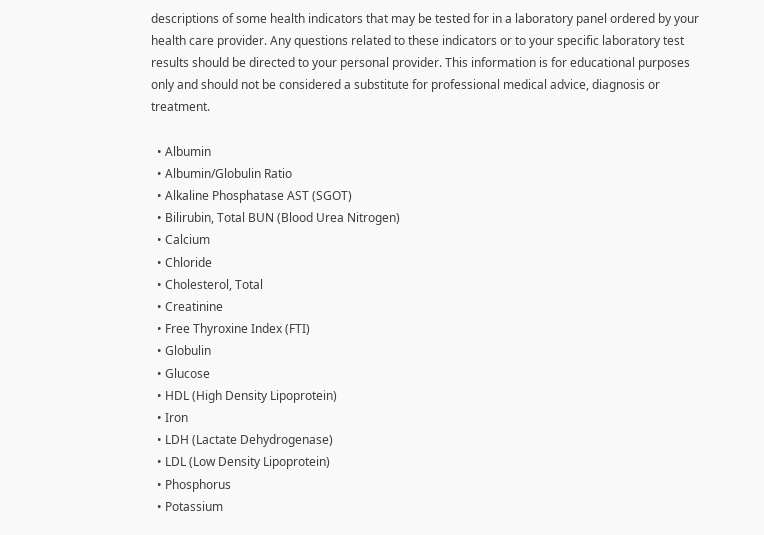descriptions of some health indicators that may be tested for in a laboratory panel ordered by your health care provider. Any questions related to these indicators or to your specific laboratory test results should be directed to your personal provider. This information is for educational purposes only and should not be considered a substitute for professional medical advice, diagnosis or treatment.

  • Albumin
  • Albumin/Globulin Ratio
  • Alkaline Phosphatase AST (SGOT)
  • Bilirubin, Total BUN (Blood Urea Nitrogen)
  • Calcium
  • Chloride
  • Cholesterol, Total
  • Creatinine
  • Free Thyroxine Index (FTI)
  • Globulin
  • Glucose
  • HDL (High Density Lipoprotein)
  • Iron
  • LDH (Lactate Dehydrogenase)
  • LDL (Low Density Lipoprotein)
  • Phosphorus
  • Potassium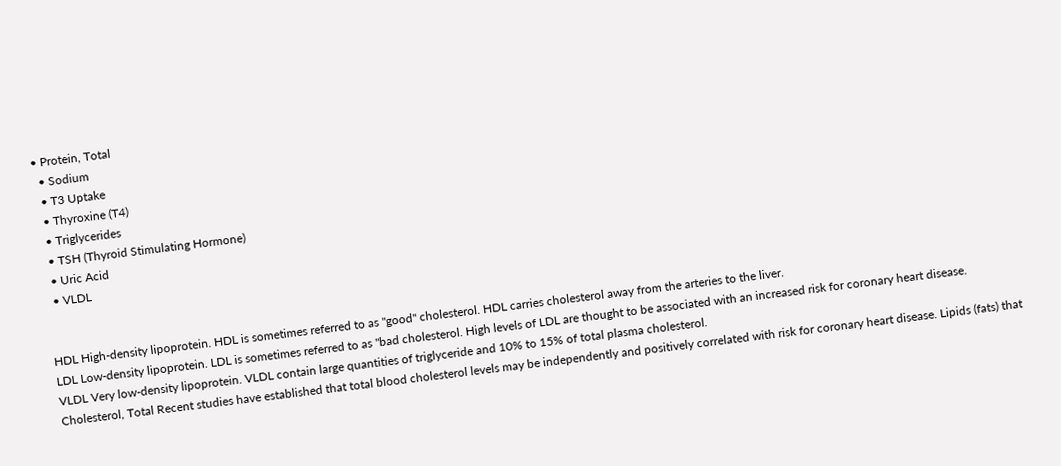• Protein, Total
  • Sodium
  • T3 Uptake
  • Thyroxine (T4)
  • Triglycerides
  • TSH (Thyroid Stimulating Hormone)
  • Uric Acid
  • VLDL


HDL High-density lipoprotein. HDL is sometimes referred to as "good" cholesterol. HDL carries cholesterol away from the arteries to the liver.
LDL Low-density lipoprotein. LDL is sometimes referred to as "bad cholesterol. High levels of LDL are thought to be associated with an increased risk for coronary heart disease.
VLDL Very low-density lipoprotein. VLDL contain large quantities of triglyceride and 10% to 15% of total plasma cholesterol.
Cholesterol, Total Recent studies have established that total blood cholesterol levels may be independently and positively correlated with risk for coronary heart disease. Lipids (fats) that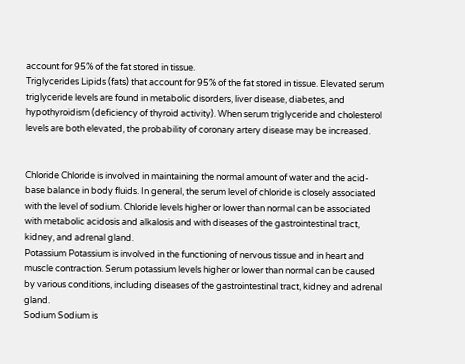account for 95% of the fat stored in tissue.
Triglycerides Lipids (fats) that account for 95% of the fat stored in tissue. Elevated serum triglyceride levels are found in metabolic disorders, liver disease, diabetes, and hypothyroidism (deficiency of thyroid activity). When serum triglyceride and cholesterol levels are both elevated, the probability of coronary artery disease may be increased.


Chloride Chloride is involved in maintaining the normal amount of water and the acid-base balance in body fluids. In general, the serum level of chloride is closely associated with the level of sodium. Chloride levels higher or lower than normal can be associated with metabolic acidosis and alkalosis and with diseases of the gastrointestinal tract, kidney, and adrenal gland.
Potassium Potassium is involved in the functioning of nervous tissue and in heart and muscle contraction. Serum potassium levels higher or lower than normal can be caused by various conditions, including diseases of the gastrointestinal tract, kidney and adrenal gland.
Sodium Sodium is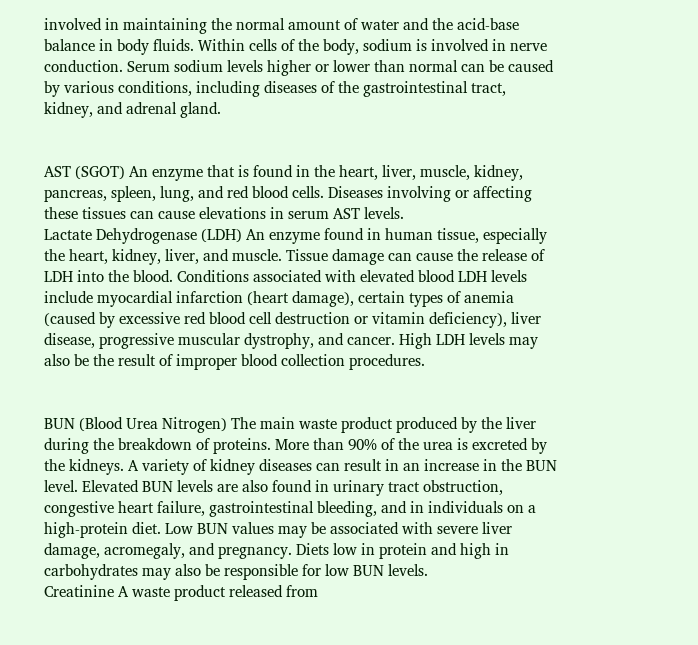involved in maintaining the normal amount of water and the acid-base balance in body fluids. Within cells of the body, sodium is involved in nerve conduction. Serum sodium levels higher or lower than normal can be caused by various conditions, including diseases of the gastrointestinal tract, kidney, and adrenal gland.


AST (SGOT) An enzyme that is found in the heart, liver, muscle, kidney, pancreas, spleen, lung, and red blood cells. Diseases involving or affecting these tissues can cause elevations in serum AST levels.
Lactate Dehydrogenase (LDH) An enzyme found in human tissue, especially the heart, kidney, liver, and muscle. Tissue damage can cause the release of LDH into the blood. Conditions associated with elevated blood LDH levels include myocardial infarction (heart damage), certain types of anemia (caused by excessive red blood cell destruction or vitamin deficiency), liver disease, progressive muscular dystrophy, and cancer. High LDH levels may also be the result of improper blood collection procedures.


BUN (Blood Urea Nitrogen) The main waste product produced by the liver during the breakdown of proteins. More than 90% of the urea is excreted by the kidneys. A variety of kidney diseases can result in an increase in the BUN level. Elevated BUN levels are also found in urinary tract obstruction, congestive heart failure, gastrointestinal bleeding, and in individuals on a high-protein diet. Low BUN values may be associated with severe liver damage, acromegaly, and pregnancy. Diets low in protein and high in carbohydrates may also be responsible for low BUN levels.
Creatinine A waste product released from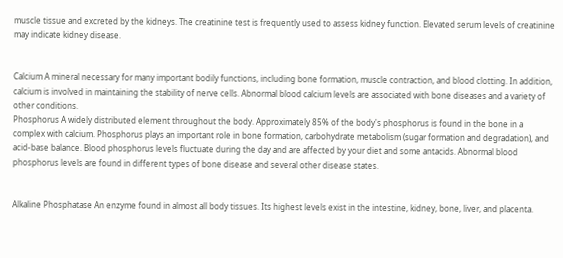muscle tissue and excreted by the kidneys. The creatinine test is frequently used to assess kidney function. Elevated serum levels of creatinine may indicate kidney disease.


Calcium A mineral necessary for many important bodily functions, including bone formation, muscle contraction, and blood clotting. In addition, calcium is involved in maintaining the stability of nerve cells. Abnormal blood calcium levels are associated with bone diseases and a variety of other conditions.
Phosphorus A widely distributed element throughout the body. Approximately 85% of the body's phosphorus is found in the bone in a complex with calcium. Phosphorus plays an important role in bone formation, carbohydrate metabolism (sugar formation and degradation), and acid-base balance. Blood phosphorus levels fluctuate during the day and are affected by your diet and some antacids. Abnormal blood phosphorus levels are found in different types of bone disease and several other disease states.


Alkaline Phosphatase An enzyme found in almost all body tissues. Its highest levels exist in the intestine, kidney, bone, liver, and placenta.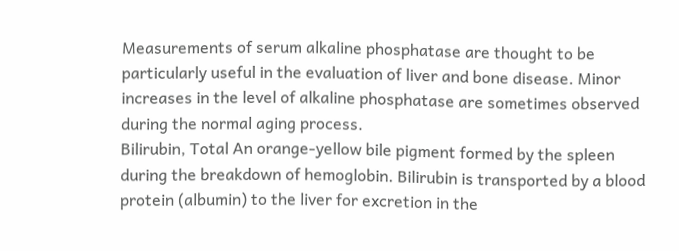Measurements of serum alkaline phosphatase are thought to be particularly useful in the evaluation of liver and bone disease. Minor increases in the level of alkaline phosphatase are sometimes observed during the normal aging process.
Bilirubin, Total An orange-yellow bile pigment formed by the spleen during the breakdown of hemoglobin. Bilirubin is transported by a blood protein (albumin) to the liver for excretion in the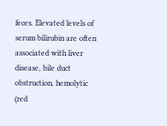feces. Elevated levels of serum bilirubin are often associated with liver disease, bile duct obstruction, hemolytic (red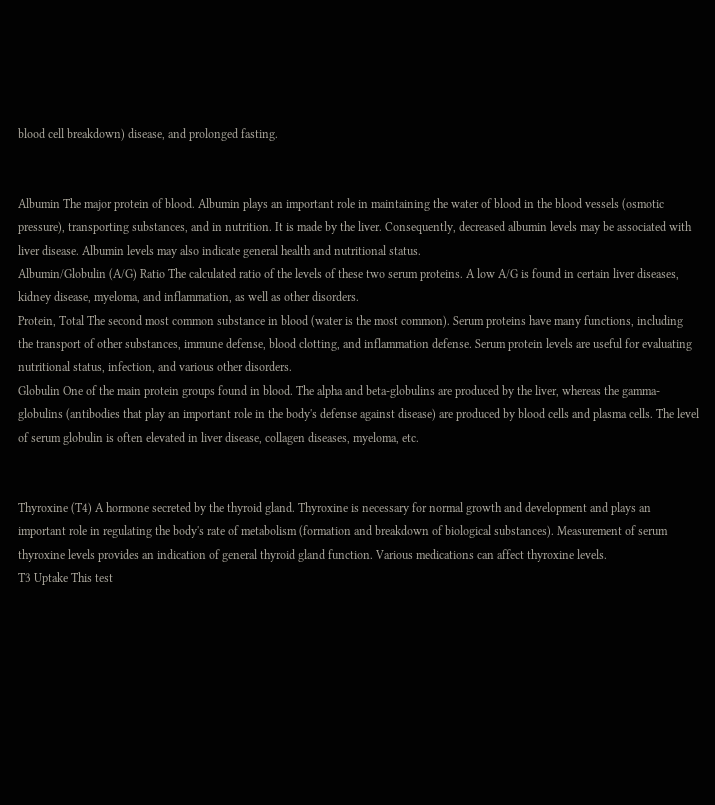blood cell breakdown) disease, and prolonged fasting.


Albumin The major protein of blood. Albumin plays an important role in maintaining the water of blood in the blood vessels (osmotic pressure), transporting substances, and in nutrition. It is made by the liver. Consequently, decreased albumin levels may be associated with liver disease. Albumin levels may also indicate general health and nutritional status.
Albumin/Globulin (A/G) Ratio The calculated ratio of the levels of these two serum proteins. A low A/G is found in certain liver diseases, kidney disease, myeloma, and inflammation, as well as other disorders.
Protein, Total The second most common substance in blood (water is the most common). Serum proteins have many functions, including the transport of other substances, immune defense, blood clotting, and inflammation defense. Serum protein levels are useful for evaluating nutritional status, infection, and various other disorders.
Globulin One of the main protein groups found in blood. The alpha and beta-globulins are produced by the liver, whereas the gamma-globulins (antibodies that play an important role in the body's defense against disease) are produced by blood cells and plasma cells. The level of serum globulin is often elevated in liver disease, collagen diseases, myeloma, etc.


Thyroxine (T4) A hormone secreted by the thyroid gland. Thyroxine is necessary for normal growth and development and plays an important role in regulating the body's rate of metabolism (formation and breakdown of biological substances). Measurement of serum thyroxine levels provides an indication of general thyroid gland function. Various medications can affect thyroxine levels.
T3 Uptake This test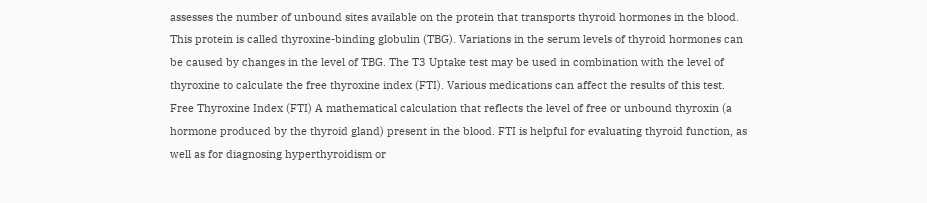assesses the number of unbound sites available on the protein that transports thyroid hormones in the blood. This protein is called thyroxine-binding globulin (TBG). Variations in the serum levels of thyroid hormones can be caused by changes in the level of TBG. The T3 Uptake test may be used in combination with the level of thyroxine to calculate the free thyroxine index (FTI). Various medications can affect the results of this test.
Free Thyroxine Index (FTI) A mathematical calculation that reflects the level of free or unbound thyroxin (a hormone produced by the thyroid gland) present in the blood. FTI is helpful for evaluating thyroid function, as well as for diagnosing hyperthyroidism or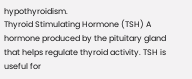hypothyroidism.
Thyroid Stimulating Hormone (TSH) A hormone produced by the pituitary gland that helps regulate thyroid activity. TSH is useful for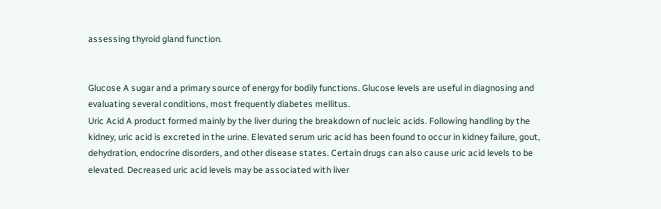assessing thyroid gland function.


Glucose A sugar and a primary source of energy for bodily functions. Glucose levels are useful in diagnosing and evaluating several conditions, most frequently diabetes mellitus.
Uric Acid A product formed mainly by the liver during the breakdown of nucleic acids. Following handling by the kidney, uric acid is excreted in the urine. Elevated serum uric acid has been found to occur in kidney failure, gout, dehydration, endocrine disorders, and other disease states. Certain drugs can also cause uric acid levels to be elevated. Decreased uric acid levels may be associated with liver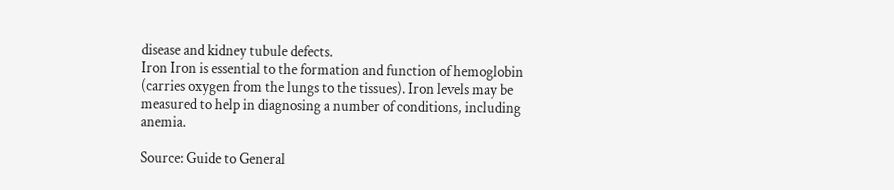disease and kidney tubule defects.
Iron Iron is essential to the formation and function of hemoglobin (carries oxygen from the lungs to the tissues). Iron levels may be measured to help in diagnosing a number of conditions, including anemia.

Source: Guide to General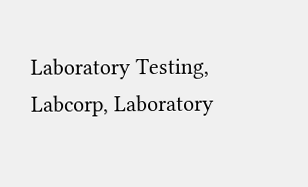Laboratory Testing, Labcorp, Laboratory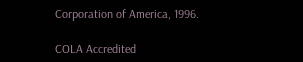Corporation of America, 1996.

COLA Accredited